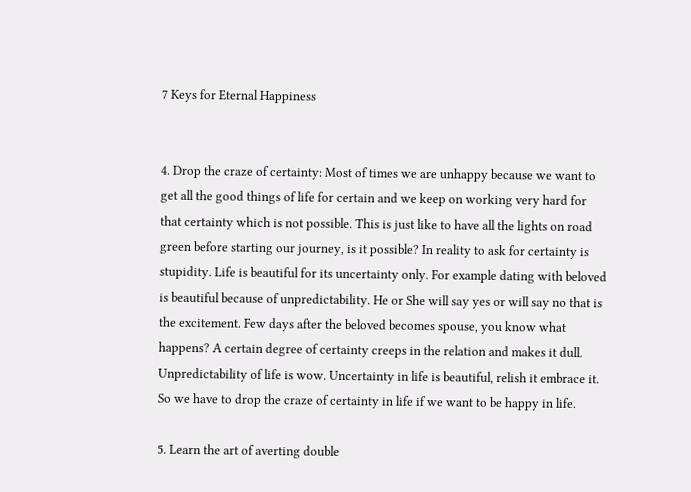7 Keys for Eternal Happiness


4. Drop the craze of certainty: Most of times we are unhappy because we want to get all the good things of life for certain and we keep on working very hard for that certainty which is not possible. This is just like to have all the lights on road green before starting our journey, is it possible? In reality to ask for certainty is stupidity. Life is beautiful for its uncertainty only. For example dating with beloved is beautiful because of unpredictability. He or She will say yes or will say no that is the excitement. Few days after the beloved becomes spouse, you know what happens? A certain degree of certainty creeps in the relation and makes it dull. Unpredictability of life is wow. Uncertainty in life is beautiful, relish it embrace it. So we have to drop the craze of certainty in life if we want to be happy in life.

5. Learn the art of averting double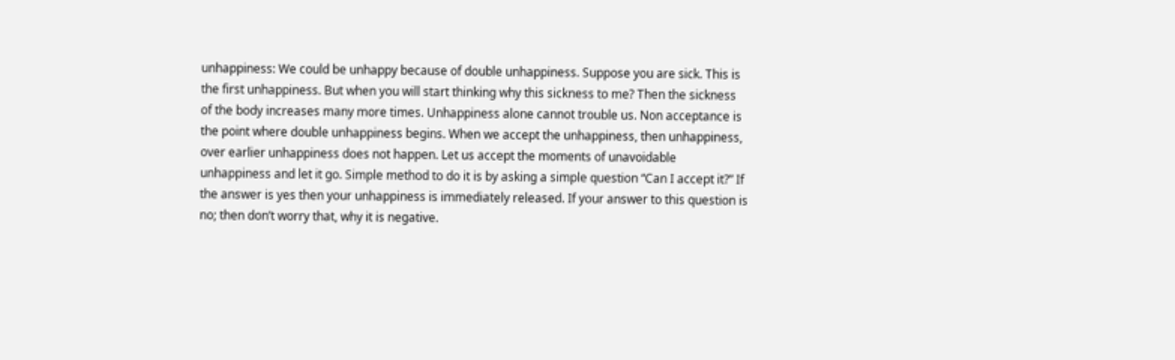unhappiness: We could be unhappy because of double unhappiness. Suppose you are sick. This is the first unhappiness. But when you will start thinking why this sickness to me? Then the sickness of the body increases many more times. Unhappiness alone cannot trouble us. Non acceptance is the point where double unhappiness begins. When we accept the unhappiness, then unhappiness, over earlier unhappiness does not happen. Let us accept the moments of unavoidable unhappiness and let it go. Simple method to do it is by asking a simple question “Can I accept it?” If the answer is yes then your unhappiness is immediately released. If your answer to this question is no; then don’t worry that, why it is negative.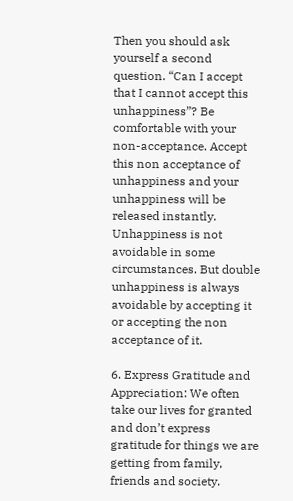Then you should ask yourself a second question. “Can I accept that I cannot accept this unhappiness”? Be comfortable with your non-acceptance. Accept this non acceptance of unhappiness and your unhappiness will be released instantly. Unhappiness is not avoidable in some circumstances. But double unhappiness is always avoidable by accepting it or accepting the non acceptance of it.

6. Express Gratitude and Appreciation: We often take our lives for granted and don’t express gratitude for things we are getting from family, friends and society.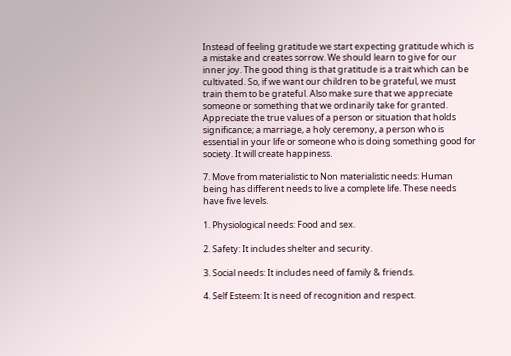Instead of feeling gratitude we start expecting gratitude which is a mistake and creates sorrow. We should learn to give for our inner joy. The good thing is that gratitude is a trait which can be cultivated. So, if we want our children to be grateful, we must train them to be grateful. Also make sure that we appreciate someone or something that we ordinarily take for granted. Appreciate the true values of a person or situation that holds significance; a marriage, a holy ceremony, a person who is essential in your life or someone who is doing something good for society. It will create happiness.

7. Move from materialistic to Non materialistic needs: Human being has different needs to live a complete life. These needs have five levels.

1. Physiological needs: Food and sex.

2. Safety: It includes shelter and security.

3. Social needs: It includes need of family & friends.

4. Self Esteem: It is need of recognition and respect.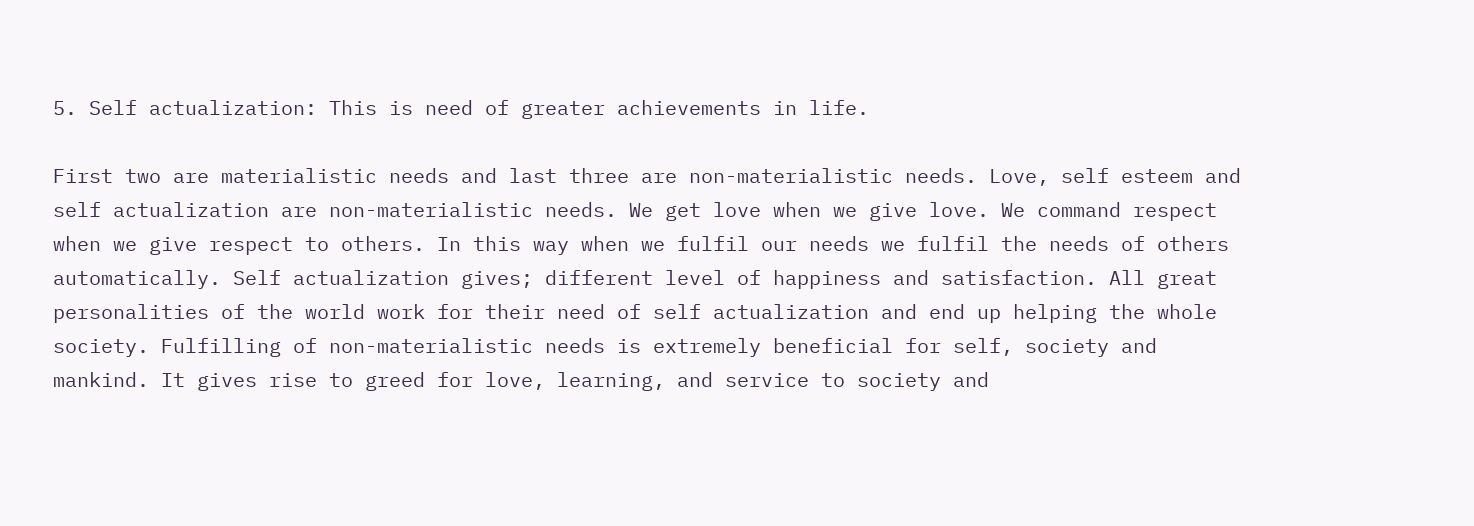5. Self actualization: This is need of greater achievements in life.

First two are materialistic needs and last three are non-materialistic needs. Love, self esteem and self actualization are non-materialistic needs. We get love when we give love. We command respect when we give respect to others. In this way when we fulfil our needs we fulfil the needs of others automatically. Self actualization gives; different level of happiness and satisfaction. All great personalities of the world work for their need of self actualization and end up helping the whole society. Fulfilling of non-materialistic needs is extremely beneficial for self, society and mankind. It gives rise to greed for love, learning, and service to society and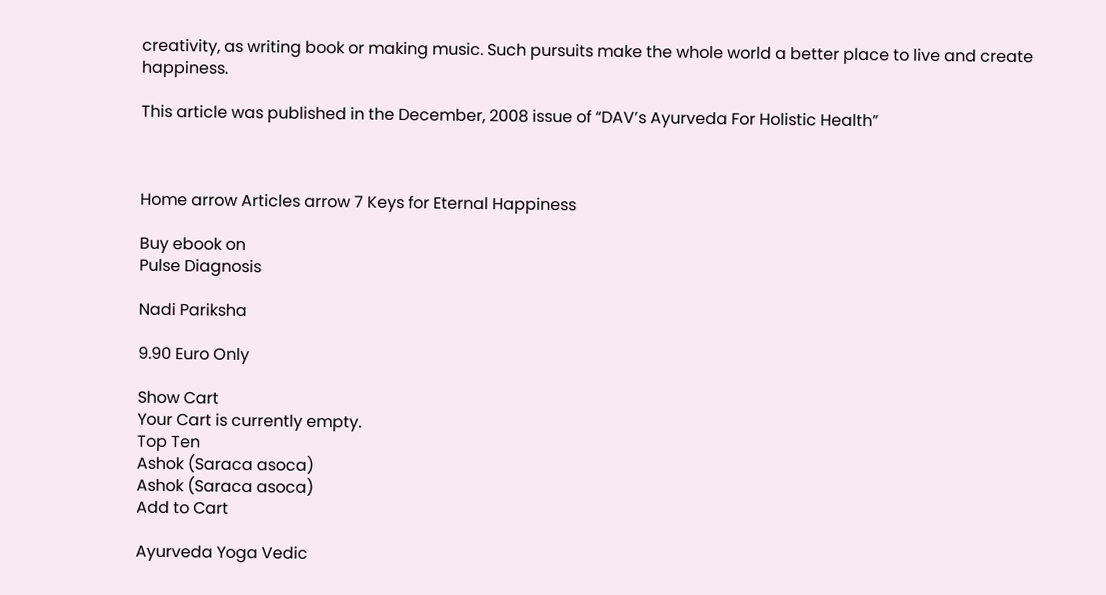creativity, as writing book or making music. Such pursuits make the whole world a better place to live and create happiness.

This article was published in the December, 2008 issue of “DAV’s Ayurveda For Holistic Health”



Home arrow Articles arrow 7 Keys for Eternal Happiness

Buy ebook on
Pulse Diagnosis

Nadi Pariksha

9.90 Euro Only

Show Cart
Your Cart is currently empty.
Top Ten
Ashok (Saraca asoca)
Ashok (Saraca asoca)
Add to Cart

Ayurveda Yoga Vedic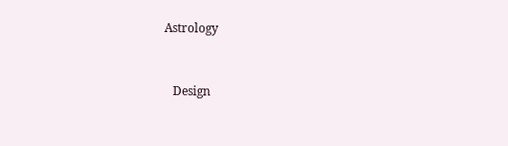Astrology


   Design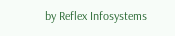by Reflex Infosystems